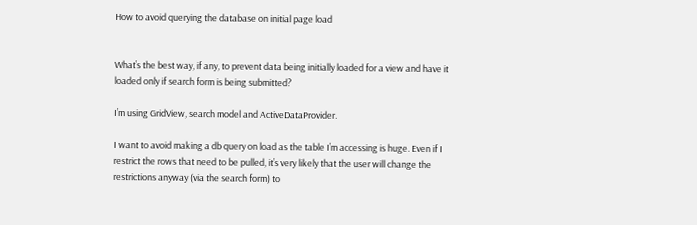How to avoid querying the database on initial page load


What’s the best way, if any, to prevent data being initially loaded for a view and have it loaded only if search form is being submitted?

I’m using GridView, search model and ActiveDataProvider.

I want to avoid making a db query on load as the table I’m accessing is huge. Even if I restrict the rows that need to be pulled, it’s very likely that the user will change the restrictions anyway (via the search form) to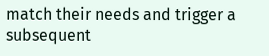match their needs and trigger a subsequent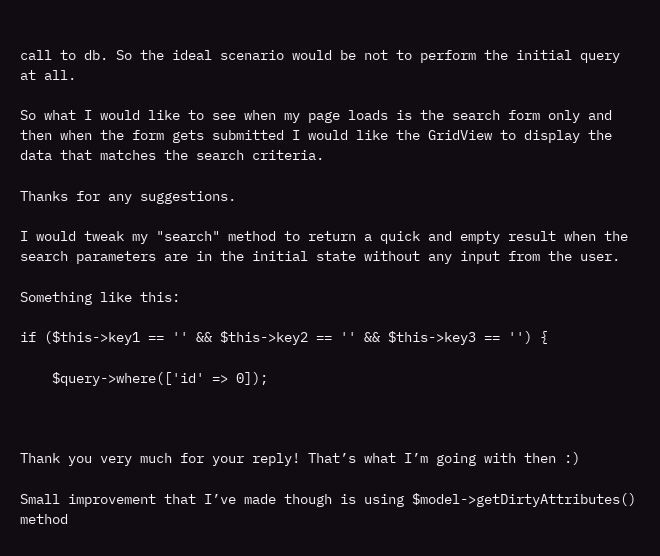call to db. So the ideal scenario would be not to perform the initial query at all.

So what I would like to see when my page loads is the search form only and then when the form gets submitted I would like the GridView to display the data that matches the search criteria.

Thanks for any suggestions.

I would tweak my "search" method to return a quick and empty result when the search parameters are in the initial state without any input from the user.

Something like this:

if ($this->key1 == '' && $this->key2 == '' && $this->key3 == '') {

    $query->where(['id' => 0]);



Thank you very much for your reply! That’s what I’m going with then :)

Small improvement that I’ve made though is using $model->getDirtyAttributes() method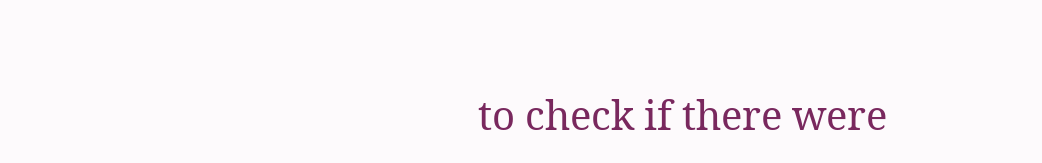to check if there were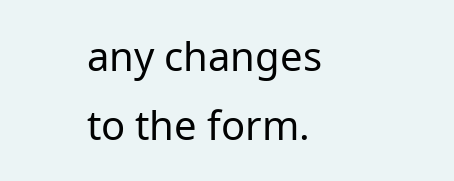any changes to the form.